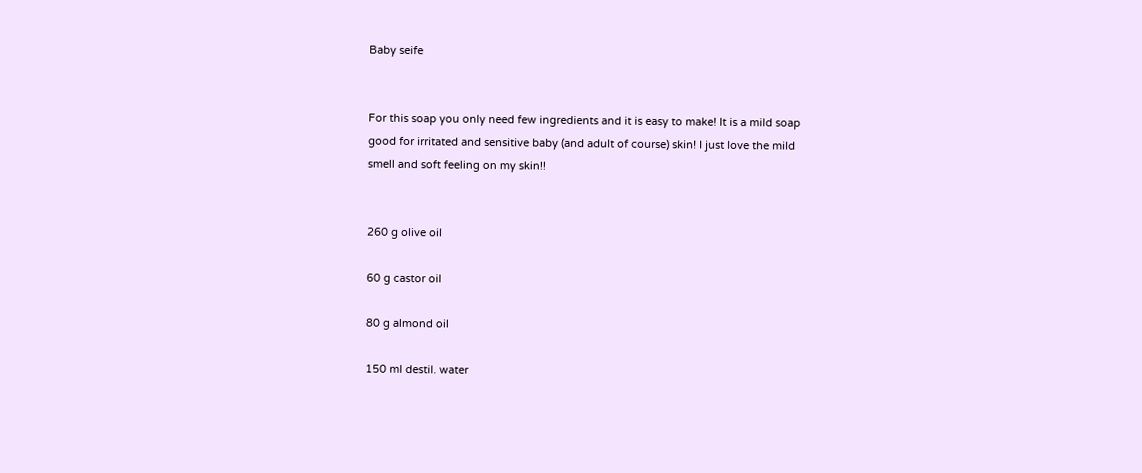Baby seife


For this soap you only need few ingredients and it is easy to make! It is a mild soap good for irritated and sensitive baby (and adult of course) skin! I just love the mild smell and soft feeling on my skin!!


260 g olive oil

60 g castor oil

80 g almond oil

150 ml destil. water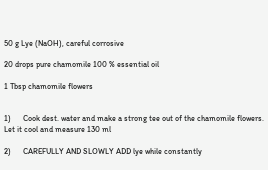50 g Lye (NaOH), careful corrosive

20 drops pure chamomile 100 % essential oil

1 Tbsp chamomile flowers


1)      Cook dest. water and make a strong tee out of the chamomile flowers. Let it cool and measure 130 ml

2)      CAREFULLY AND SLOWLY ADD lye while constantly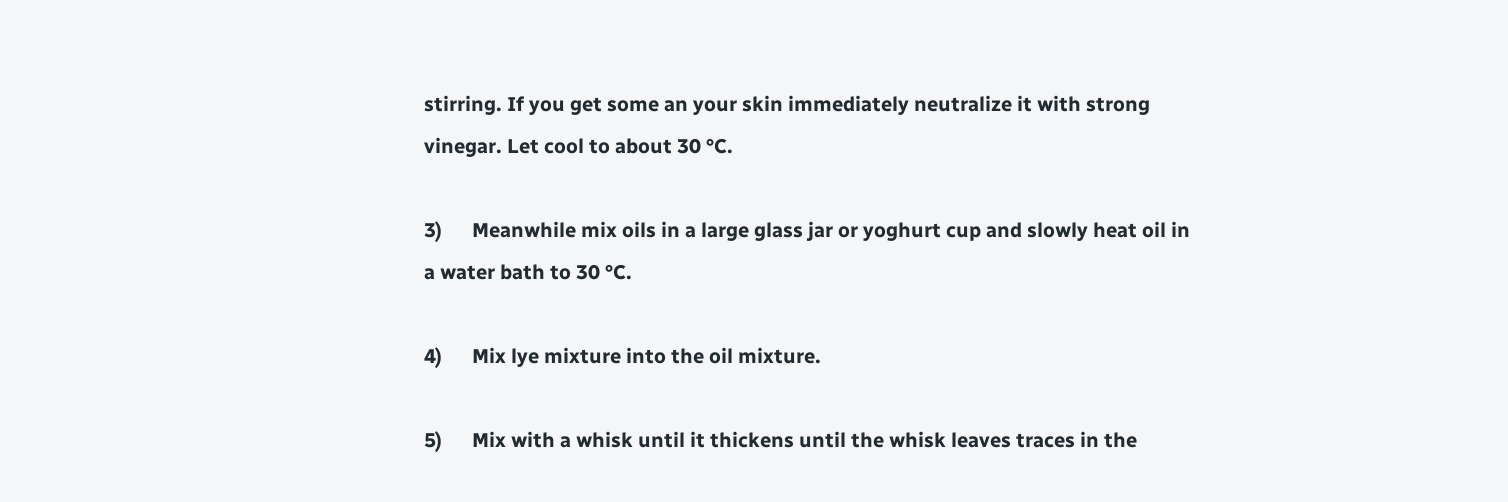stirring. If you get some an your skin immediately neutralize it with strong vinegar. Let cool to about 30 °C.

3)      Meanwhile mix oils in a large glass jar or yoghurt cup and slowly heat oil in a water bath to 30 °C.

4)      Mix lye mixture into the oil mixture.

5)      Mix with a whisk until it thickens until the whisk leaves traces in the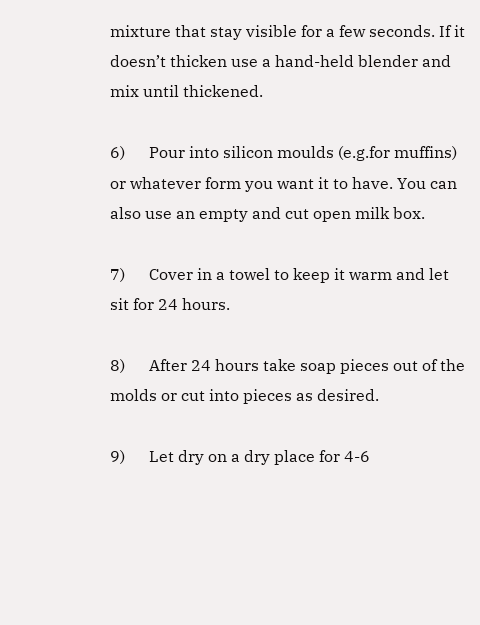mixture that stay visible for a few seconds. If it doesn’t thicken use a hand-held blender and mix until thickened.

6)      Pour into silicon moulds (e.g.for muffins) or whatever form you want it to have. You can also use an empty and cut open milk box.

7)      Cover in a towel to keep it warm and let sit for 24 hours.

8)      After 24 hours take soap pieces out of the molds or cut into pieces as desired.

9)      Let dry on a dry place for 4-6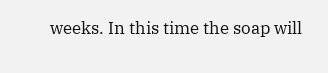weeks. In this time the soap will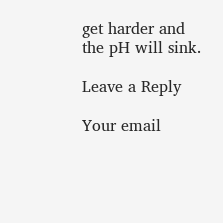get harder and the pH will sink.

Leave a Reply

Your email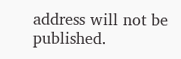address will not be published.